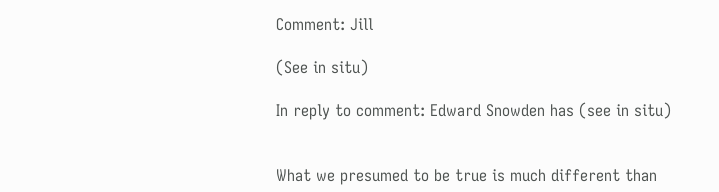Comment: Jill

(See in situ)

In reply to comment: Edward Snowden has (see in situ)


What we presumed to be true is much different than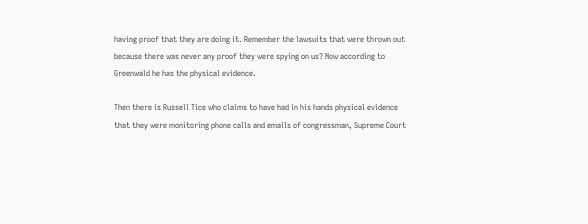having proof that they are doing it. Remember the lawsuits that were thrown out because there was never any proof they were spying on us? Now according to Greenwald he has the physical evidence.

Then there is Russell Tice who claims to have had in his hands physical evidence that they were monitoring phone calls and emails of congressman, Supreme Court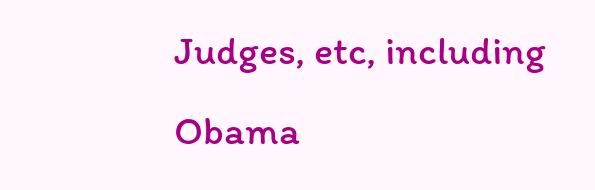Judges, etc, including Obama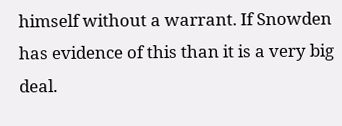himself without a warrant. If Snowden has evidence of this than it is a very big deal.